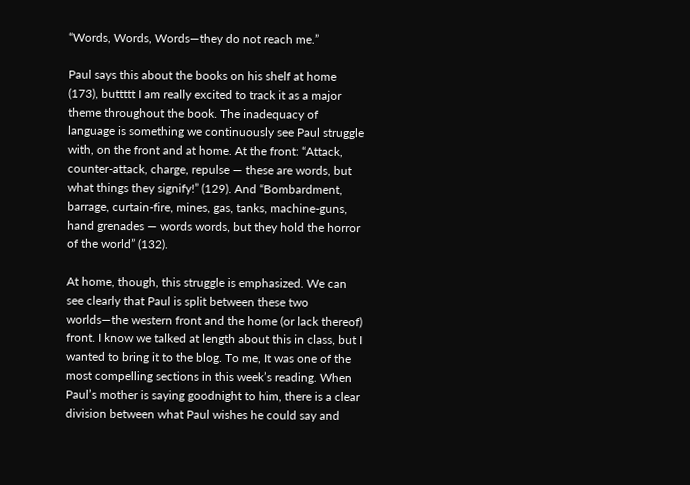“Words, Words, Words—they do not reach me.”

Paul says this about the books on his shelf at home (173), buttttt I am really excited to track it as a major theme throughout the book. The inadequacy of language is something we continuously see Paul struggle with, on the front and at home. At the front: “Attack, counter-attack, charge, repulse — these are words, but what things they signify!” (129). And “Bombardment, barrage, curtain-fire, mines, gas, tanks, machine-guns, hand grenades — words words, but they hold the horror of the world” (132).

At home, though, this struggle is emphasized. We can see clearly that Paul is split between these two worlds—the western front and the home (or lack thereof) front. I know we talked at length about this in class, but I wanted to bring it to the blog. To me, It was one of the most compelling sections in this week’s reading. When Paul’s mother is saying goodnight to him, there is a clear division between what Paul wishes he could say and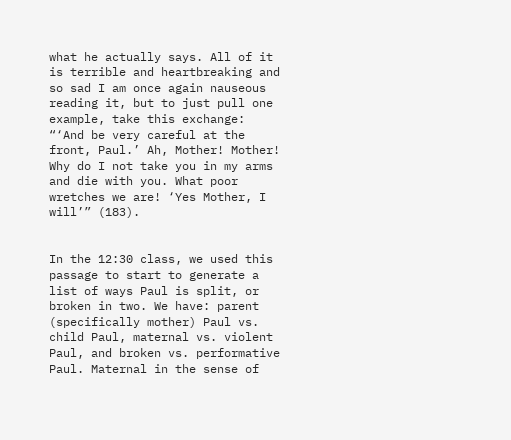what he actually says. All of it is terrible and heartbreaking and so sad I am once again nauseous reading it, but to just pull one example, take this exchange: “‘And be very careful at the front, Paul.’ Ah, Mother! Mother! Why do I not take you in my arms and die with you. What poor wretches we are! ‘Yes Mother, I will’” (183).


In the 12:30 class, we used this passage to start to generate a list of ways Paul is split, or broken in two. We have: parent (specifically mother) Paul vs. child Paul, maternal vs. violent Paul, and broken vs. performative Paul. Maternal in the sense of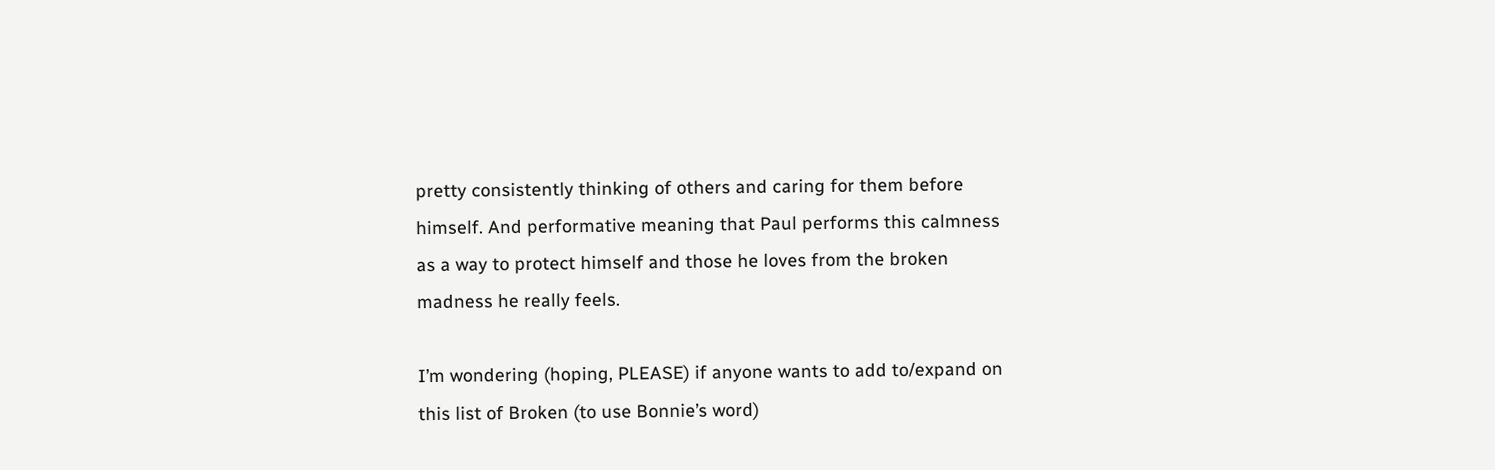pretty consistently thinking of others and caring for them before himself. And performative meaning that Paul performs this calmness as a way to protect himself and those he loves from the broken madness he really feels.

I’m wondering (hoping, PLEASE) if anyone wants to add to/expand on this list of Broken (to use Bonnie’s word)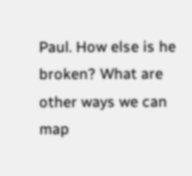Paul. How else is he broken? What are other ways we can map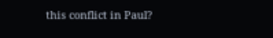this conflict in Paul?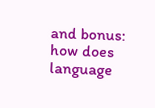and bonus: how does language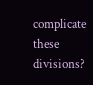complicate these divisions?